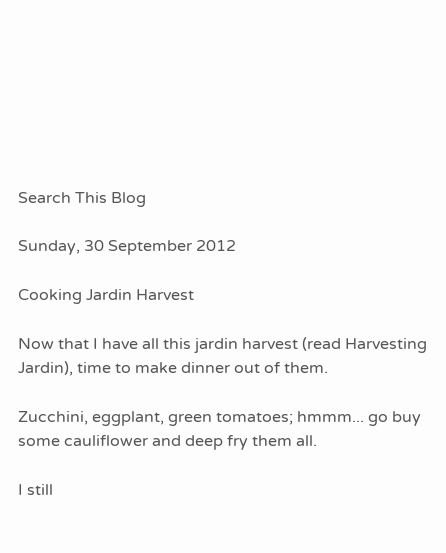Search This Blog

Sunday, 30 September 2012

Cooking Jardin Harvest

Now that I have all this jardin harvest (read Harvesting Jardin), time to make dinner out of them.

Zucchini, eggplant, green tomatoes; hmmm... go buy some cauliflower and deep fry them all.

I still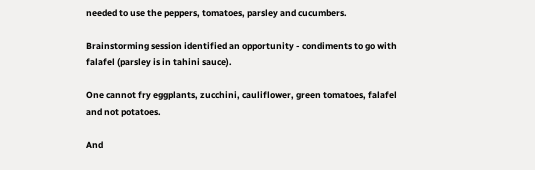needed to use the peppers, tomatoes, parsley and cucumbers.

Brainstorming session identified an opportunity - condiments to go with falafel (parsley is in tahini sauce).

One cannot fry eggplants, zucchini, cauliflower, green tomatoes, falafel and not potatoes.

And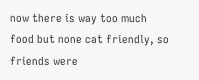now there is way too much food but none cat friendly, so friends were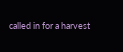called in for a harvest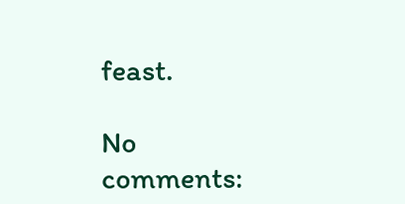feast.

No comments: